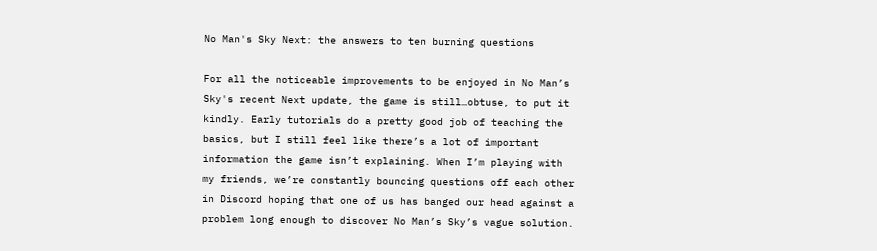No Man's Sky Next: the answers to ten burning questions

For all the noticeable improvements to be enjoyed in No Man’s Sky's recent Next update, the game is still…obtuse, to put it kindly. Early tutorials do a pretty good job of teaching the basics, but I still feel like there’s a lot of important information the game isn’t explaining. When I’m playing with my friends, we’re constantly bouncing questions off each other in Discord hoping that one of us has banged our head against a problem long enough to discover No Man’s Sky’s vague solution.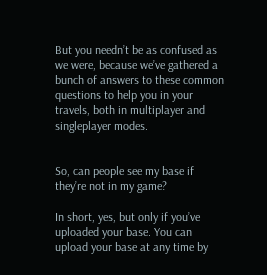But you needn’t be as confused as we were, because we’ve gathered a bunch of answers to these common questions to help you in your travels, both in multiplayer and singleplayer modes.


So, can people see my base if they’re not in my game?

In short, yes, but only if you’ve uploaded your base. You can upload your base at any time by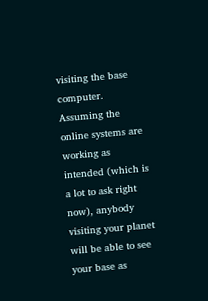visiting the base computer. Assuming the online systems are working as intended (which is a lot to ask right now), anybody visiting your planet will be able to see your base as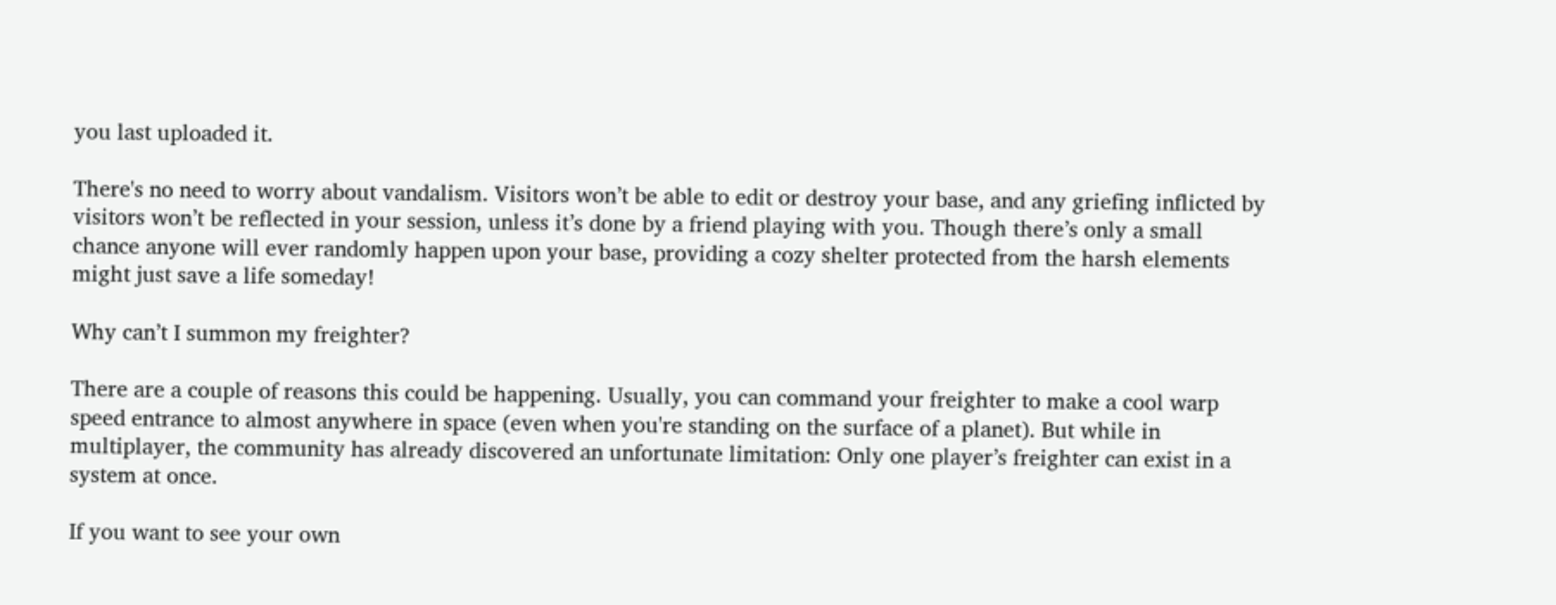you last uploaded it.

There's no need to worry about vandalism. Visitors won’t be able to edit or destroy your base, and any griefing inflicted by visitors won’t be reflected in your session, unless it’s done by a friend playing with you. Though there’s only a small chance anyone will ever randomly happen upon your base, providing a cozy shelter protected from the harsh elements might just save a life someday!

Why can’t I summon my freighter?

There are a couple of reasons this could be happening. Usually, you can command your freighter to make a cool warp speed entrance to almost anywhere in space (even when you're standing on the surface of a planet). But while in multiplayer, the community has already discovered an unfortunate limitation: Only one player’s freighter can exist in a system at once.

If you want to see your own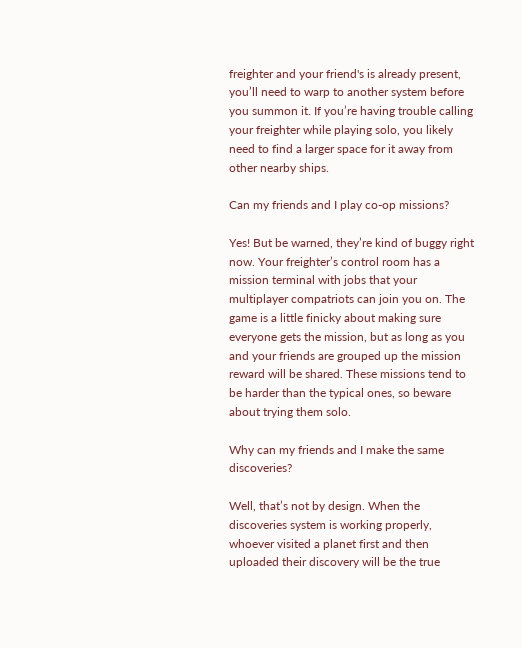freighter and your friend's is already present, you’ll need to warp to another system before you summon it. If you’re having trouble calling your freighter while playing solo, you likely need to find a larger space for it away from other nearby ships.

Can my friends and I play co-op missions?

Yes! But be warned, they’re kind of buggy right now. Your freighter’s control room has a mission terminal with jobs that your multiplayer compatriots can join you on. The game is a little finicky about making sure everyone gets the mission, but as long as you and your friends are grouped up the mission reward will be shared. These missions tend to be harder than the typical ones, so beware about trying them solo.

Why can my friends and I make the same discoveries?

Well, that’s not by design. When the discoveries system is working properly, whoever visited a planet first and then uploaded their discovery will be the true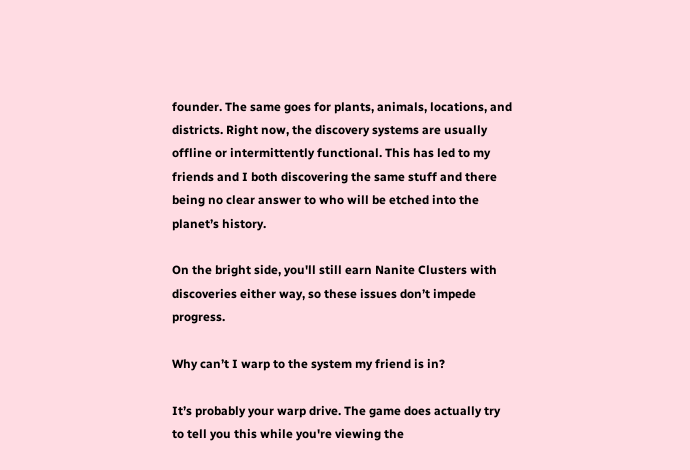founder. The same goes for plants, animals, locations, and districts. Right now, the discovery systems are usually offline or intermittently functional. This has led to my friends and I both discovering the same stuff and there being no clear answer to who will be etched into the planet’s history.

On the bright side, you'll still earn Nanite Clusters with discoveries either way, so these issues don’t impede progress.

Why can’t I warp to the system my friend is in?

It’s probably your warp drive. The game does actually try to tell you this while you're viewing the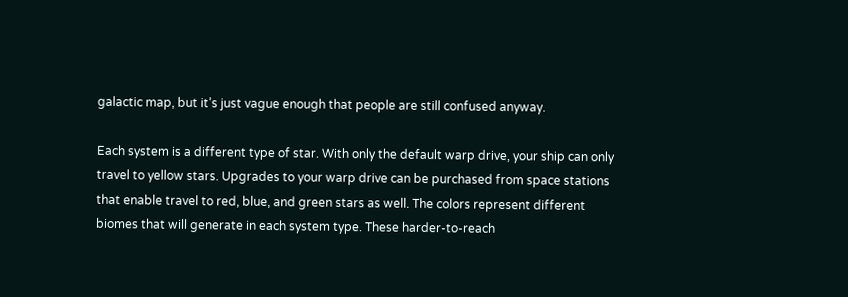galactic map, but it’s just vague enough that people are still confused anyway.

Each system is a different type of star. With only the default warp drive, your ship can only travel to yellow stars. Upgrades to your warp drive can be purchased from space stations that enable travel to red, blue, and green stars as well. The colors represent different biomes that will generate in each system type. These harder-to-reach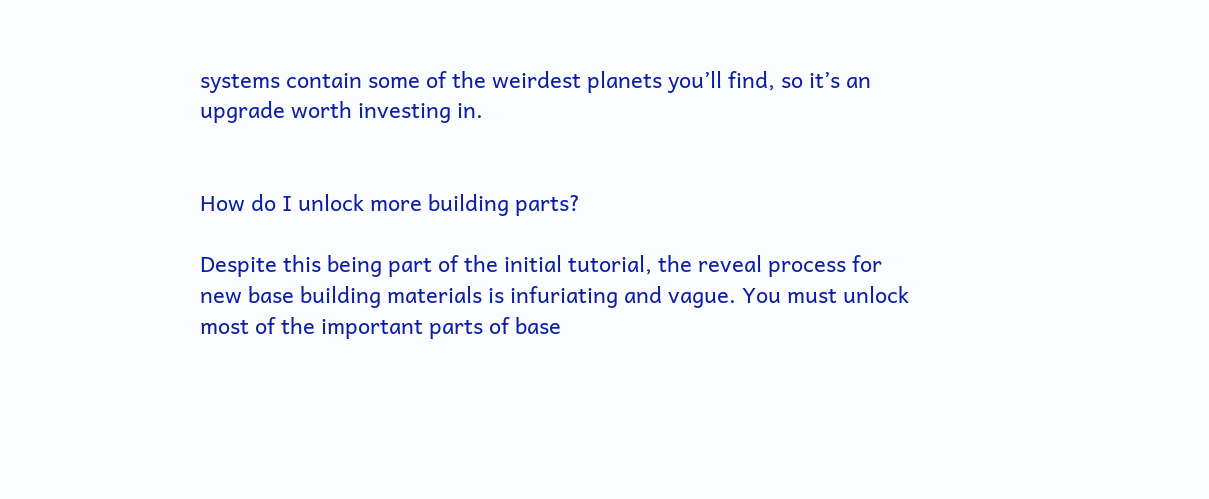systems contain some of the weirdest planets you’ll find, so it’s an upgrade worth investing in.


How do I unlock more building parts?

Despite this being part of the initial tutorial, the reveal process for new base building materials is infuriating and vague. You must unlock most of the important parts of base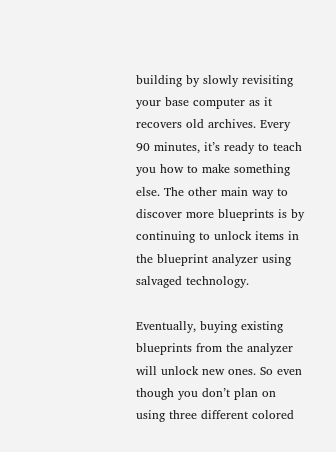building by slowly revisiting your base computer as it recovers old archives. Every 90 minutes, it’s ready to teach you how to make something else. The other main way to discover more blueprints is by continuing to unlock items in the blueprint analyzer using salvaged technology.

Eventually, buying existing blueprints from the analyzer will unlock new ones. So even though you don’t plan on using three different colored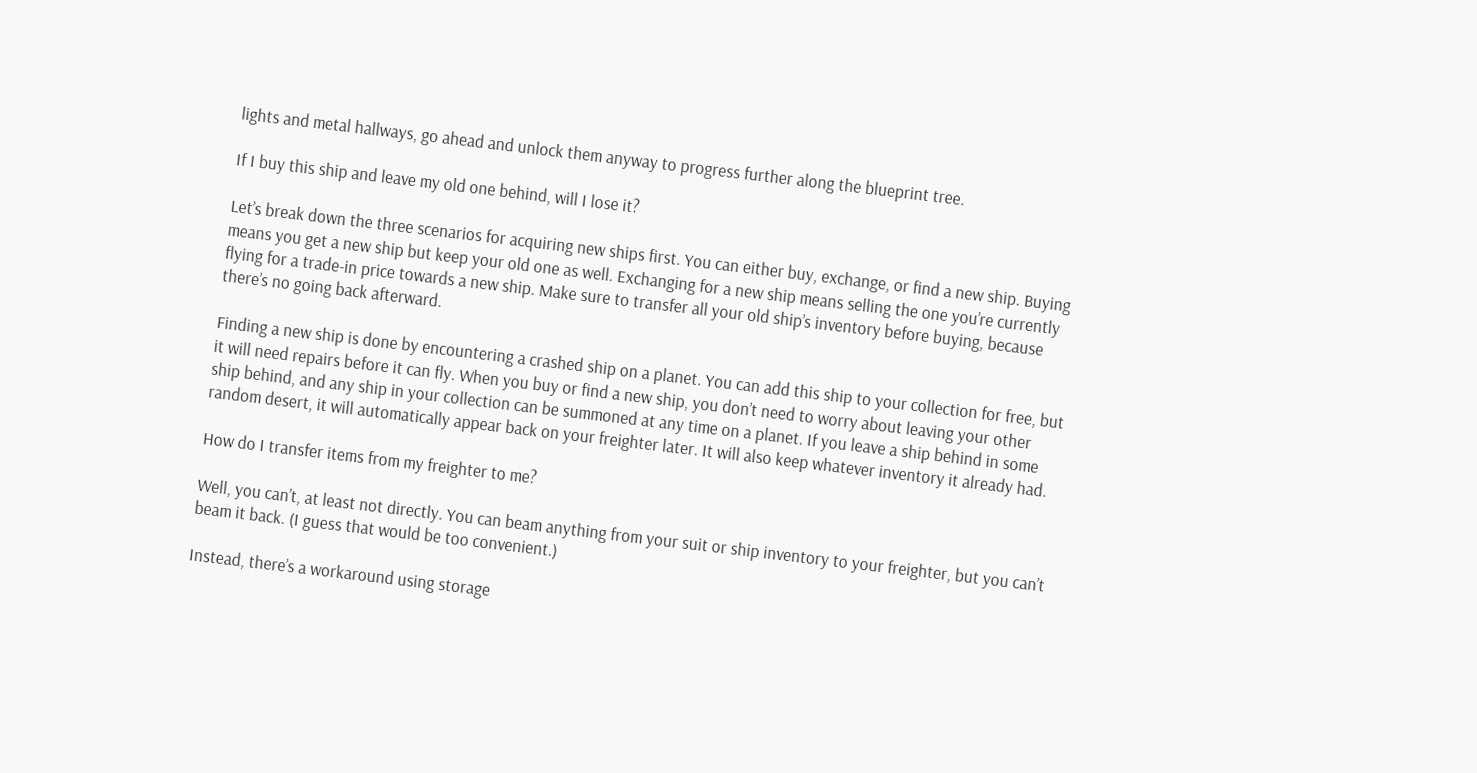lights and metal hallways, go ahead and unlock them anyway to progress further along the blueprint tree.

If I buy this ship and leave my old one behind, will I lose it?

Let’s break down the three scenarios for acquiring new ships first. You can either buy, exchange, or find a new ship. Buying means you get a new ship but keep your old one as well. Exchanging for a new ship means selling the one you’re currently flying for a trade-in price towards a new ship. Make sure to transfer all your old ship’s inventory before buying, because there’s no going back afterward.

Finding a new ship is done by encountering a crashed ship on a planet. You can add this ship to your collection for free, but it will need repairs before it can fly. When you buy or find a new ship, you don’t need to worry about leaving your other ship behind, and any ship in your collection can be summoned at any time on a planet. If you leave a ship behind in some random desert, it will automatically appear back on your freighter later. It will also keep whatever inventory it already had.

How do I transfer items from my freighter to me?

Well, you can’t, at least not directly. You can beam anything from your suit or ship inventory to your freighter, but you can’t beam it back. (I guess that would be too convenient.)

Instead, there’s a workaround using storage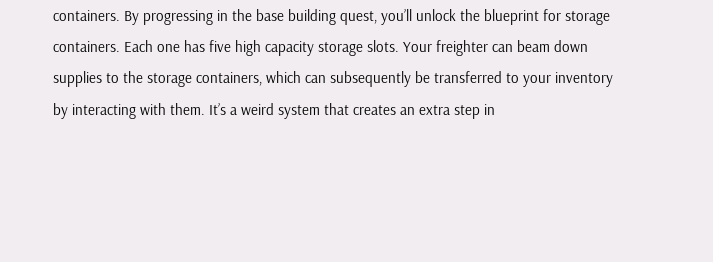containers. By progressing in the base building quest, you’ll unlock the blueprint for storage containers. Each one has five high capacity storage slots. Your freighter can beam down supplies to the storage containers, which can subsequently be transferred to your inventory by interacting with them. It’s a weird system that creates an extra step in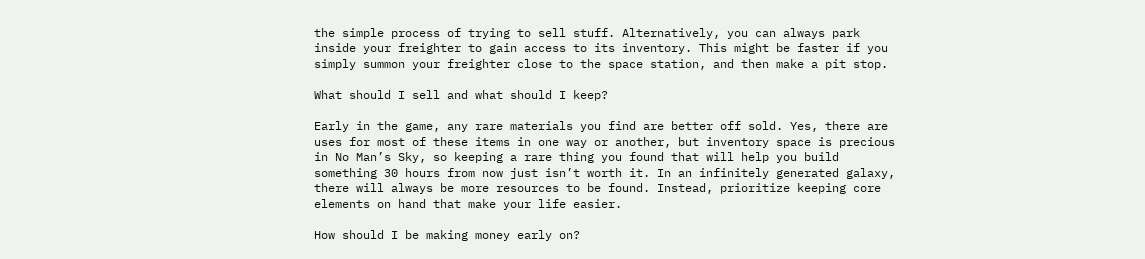the simple process of trying to sell stuff. Alternatively, you can always park inside your freighter to gain access to its inventory. This might be faster if you simply summon your freighter close to the space station, and then make a pit stop.

What should I sell and what should I keep?

Early in the game, any rare materials you find are better off sold. Yes, there are uses for most of these items in one way or another, but inventory space is precious in No Man’s Sky, so keeping a rare thing you found that will help you build something 30 hours from now just isn’t worth it. In an infinitely generated galaxy, there will always be more resources to be found. Instead, prioritize keeping core elements on hand that make your life easier.

How should I be making money early on?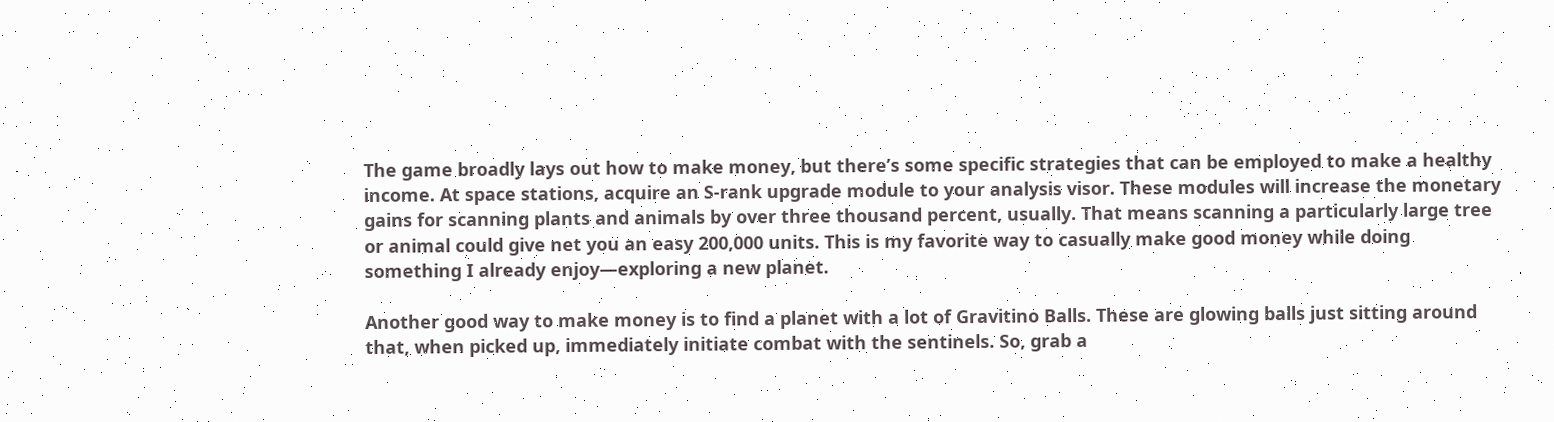The game broadly lays out how to make money, but there’s some specific strategies that can be employed to make a healthy income. At space stations, acquire an S-rank upgrade module to your analysis visor. These modules will increase the monetary gains for scanning plants and animals by over three thousand percent, usually. That means scanning a particularly large tree or animal could give net you an easy 200,000 units. This is my favorite way to casually make good money while doing something I already enjoy—exploring a new planet.

Another good way to make money is to find a planet with a lot of Gravitino Balls. These are glowing balls just sitting around that, when picked up, immediately initiate combat with the sentinels. So, grab a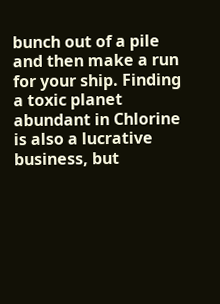bunch out of a pile and then make a run for your ship. Finding a toxic planet abundant in Chlorine is also a lucrative business, but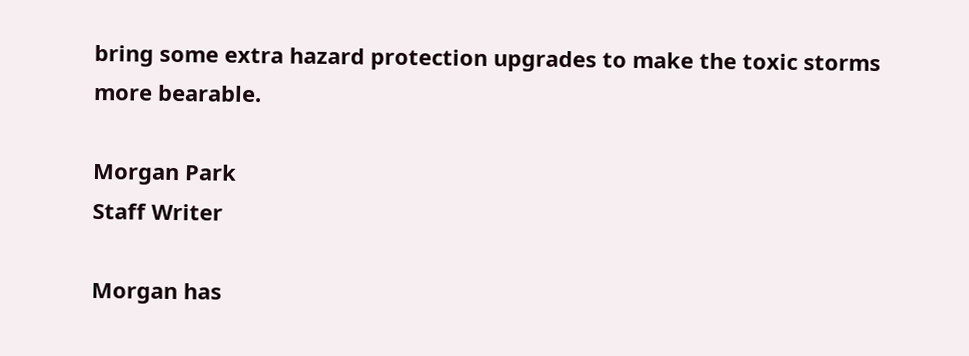bring some extra hazard protection upgrades to make the toxic storms more bearable.

Morgan Park
Staff Writer

Morgan has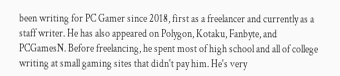been writing for PC Gamer since 2018, first as a freelancer and currently as a staff writer. He has also appeared on Polygon, Kotaku, Fanbyte, and PCGamesN. Before freelancing, he spent most of high school and all of college writing at small gaming sites that didn't pay him. He's very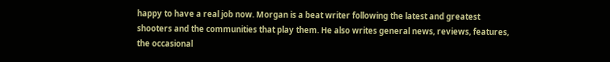happy to have a real job now. Morgan is a beat writer following the latest and greatest shooters and the communities that play them. He also writes general news, reviews, features, the occasional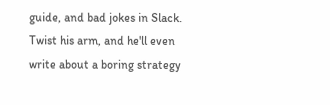guide, and bad jokes in Slack. Twist his arm, and he'll even write about a boring strategy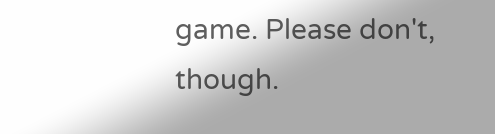game. Please don't, though.